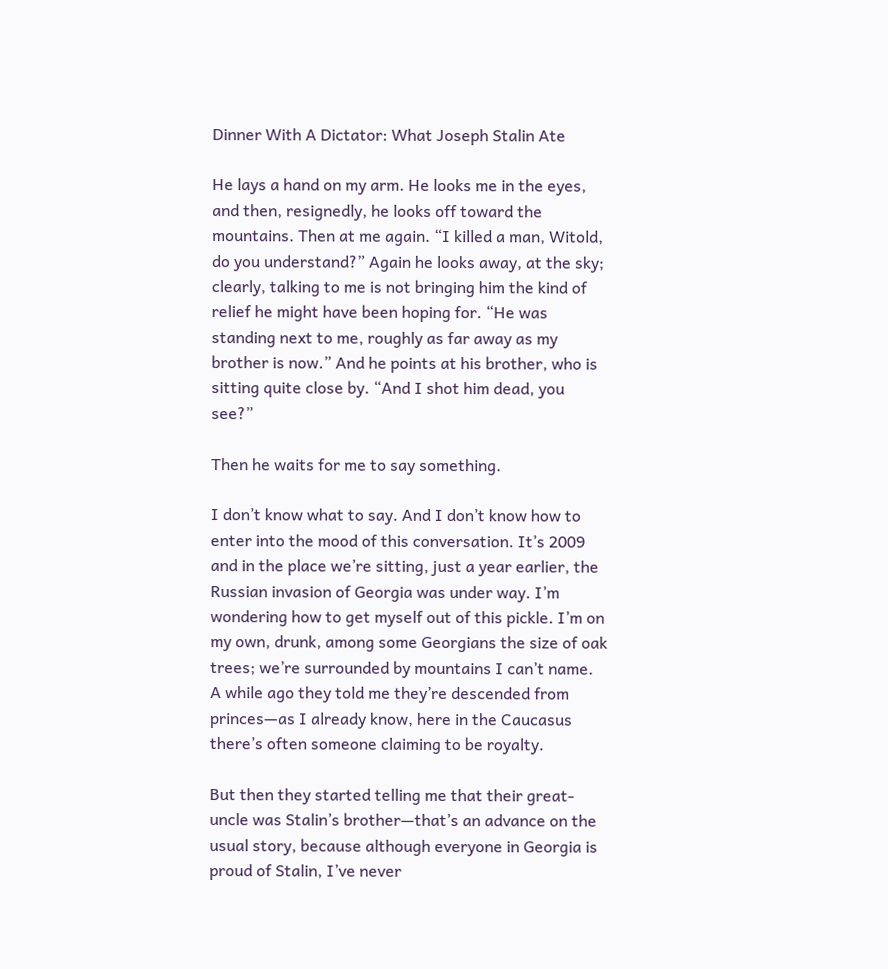Dinner With A Dictator: What Joseph Stalin Ate

He lays a hand on my arm. He looks me in the eyes, and then, resignedly, he looks off toward the mountains. Then at me again. “I killed a man, Witold, do you understand?” Again he looks away, at the sky; clearly, talking to me is not bringing him the kind of relief he might have been hoping for. “He was standing next to me, roughly as far away as my brother is now.” And he points at his brother, who is sitting quite close by. “And I shot him dead, you see?”

Then he waits for me to say something.

I don’t know what to say. And I don’t know how to enter into the mood of this conversation. It’s 2009 and in the place we’re sitting, just a year earlier, the Russian invasion of Georgia was under way. I’m wondering how to get myself out of this pickle. I’m on my own, drunk, among some Georgians the size of oak trees; we’re surrounded by mountains I can’t name. A while ago they told me they’re descended from princes—as I already know, here in the Caucasus there’s often someone claiming to be royalty.

But then they started telling me that their great-uncle was Stalin’s brother—that’s an advance on the usual story, because although everyone in Georgia is proud of Stalin, I’ve never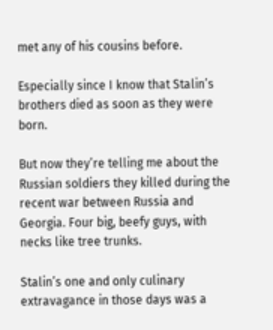met any of his cousins before.

Especially since I know that Stalin’s brothers died as soon as they were born.

But now they’re telling me about the Russian soldiers they killed during the recent war between Russia and Georgia. Four big, beefy guys, with necks like tree trunks.

Stalin’s one and only culinary extravagance in those days was a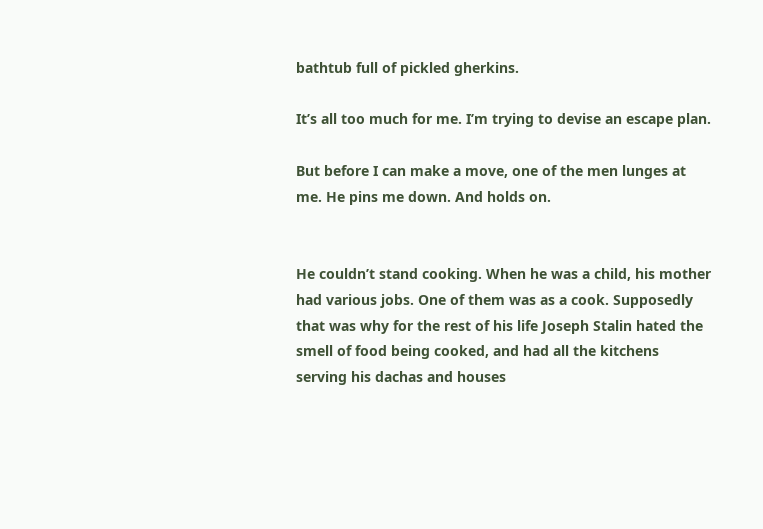bathtub full of pickled gherkins.

It’s all too much for me. I’m trying to devise an escape plan.

But before I can make a move, one of the men lunges at me. He pins me down. And holds on.


He couldn’t stand cooking. When he was a child, his mother had various jobs. One of them was as a cook. Supposedly that was why for the rest of his life Joseph Stalin hated the smell of food being cooked, and had all the kitchens serving his dachas and houses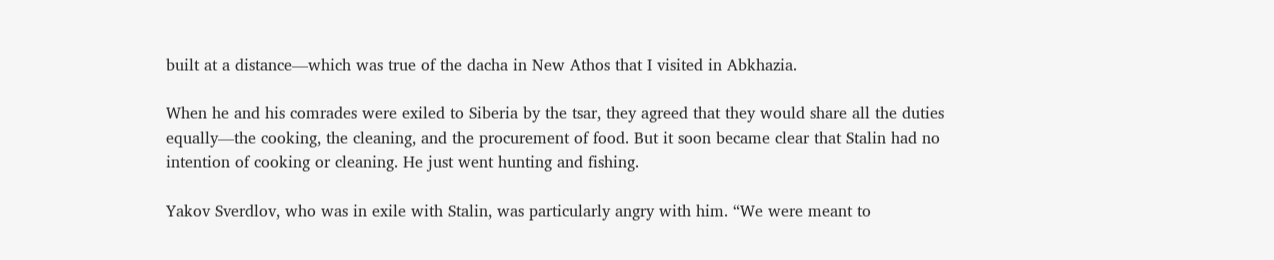built at a distance—which was true of the dacha in New Athos that I visited in Abkhazia.

When he and his comrades were exiled to Siberia by the tsar, they agreed that they would share all the duties equally—the cooking, the cleaning, and the procurement of food. But it soon became clear that Stalin had no intention of cooking or cleaning. He just went hunting and fishing.

Yakov Sverdlov, who was in exile with Stalin, was particularly angry with him. “We were meant to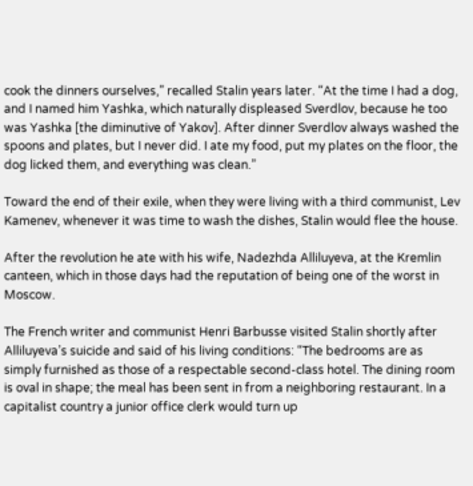cook the dinners ourselves,” recalled Stalin years later. “At the time I had a dog, and I named him Yashka, which naturally displeased Sverdlov, because he too was Yashka [the diminutive of Yakov]. After dinner Sverdlov always washed the spoons and plates, but I never did. I ate my food, put my plates on the floor, the dog licked them, and everything was clean.”

Toward the end of their exile, when they were living with a third communist, Lev Kamenev, whenever it was time to wash the dishes, Stalin would flee the house.

After the revolution he ate with his wife, Nadezhda Alliluyeva, at the Kremlin canteen, which in those days had the reputation of being one of the worst in Moscow.

The French writer and communist Henri Barbusse visited Stalin shortly after Alliluyeva’s suicide and said of his living conditions: “The bedrooms are as simply furnished as those of a respectable second-class hotel. The dining room is oval in shape; the meal has been sent in from a neighboring restaurant. In a capitalist country a junior office clerk would turn up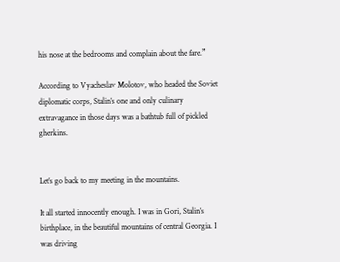his nose at the bedrooms and complain about the fare.”

According to Vyacheslav Molotov, who headed the Soviet diplomatic corps, Stalin’s one and only culinary extravagance in those days was a bathtub full of pickled gherkins.


Let’s go back to my meeting in the mountains.

It all started innocently enough. I was in Gori, Stalin’s birthplace, in the beautiful mountains of central Georgia. I was driving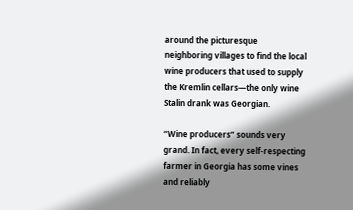around the picturesque neighboring villages to find the local wine producers that used to supply the Kremlin cellars—the only wine Stalin drank was Georgian.

“Wine producers” sounds very grand. In fact, every self-respecting farmer in Georgia has some vines and reliably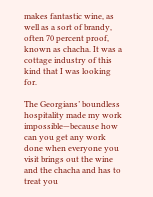makes fantastic wine, as well as a sort of brandy, often 70 percent proof, known as chacha. It was a cottage industry of this kind that I was looking for.

The Georgians’ boundless hospitality made my work impossible—because how can you get any work done when everyone you visit brings out the wine and the chacha and has to treat you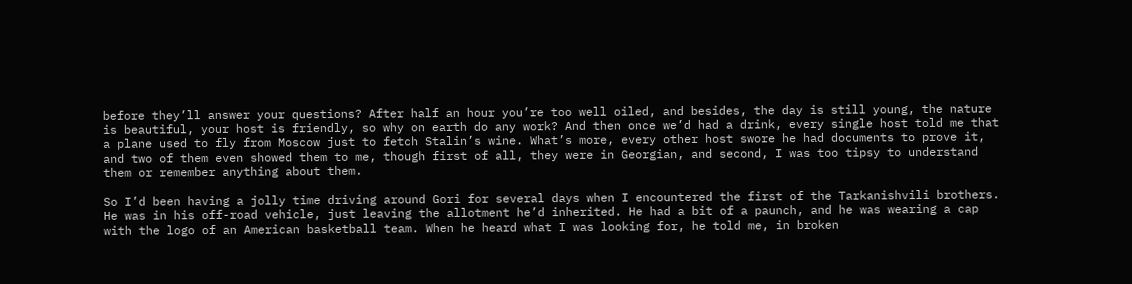before they’ll answer your questions? After half an hour you’re too well oiled, and besides, the day is still young, the nature is beautiful, your host is friendly, so why on earth do any work? And then once we’d had a drink, every single host told me that a plane used to fly from Moscow just to fetch Stalin’s wine. What’s more, every other host swore he had documents to prove it, and two of them even showed them to me, though first of all, they were in Georgian, and second, I was too tipsy to understand them or remember anything about them.

So I’d been having a jolly time driving around Gori for several days when I encountered the first of the Tarkanishvili brothers. He was in his off-road vehicle, just leaving the allotment he’d inherited. He had a bit of a paunch, and he was wearing a cap with the logo of an American basketball team. When he heard what I was looking for, he told me, in broken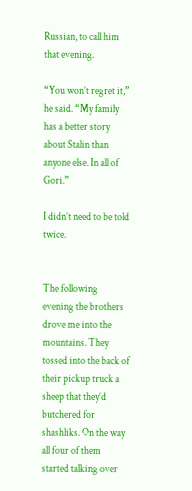Russian, to call him that evening.

“You won’t regret it,” he said. “My family has a better story about Stalin than anyone else. In all of Gori.”

I didn’t need to be told twice.


The following evening the brothers drove me into the mountains. They tossed into the back of their pickup truck a sheep that they’d butchered for shashliks. On the way all four of them started talking over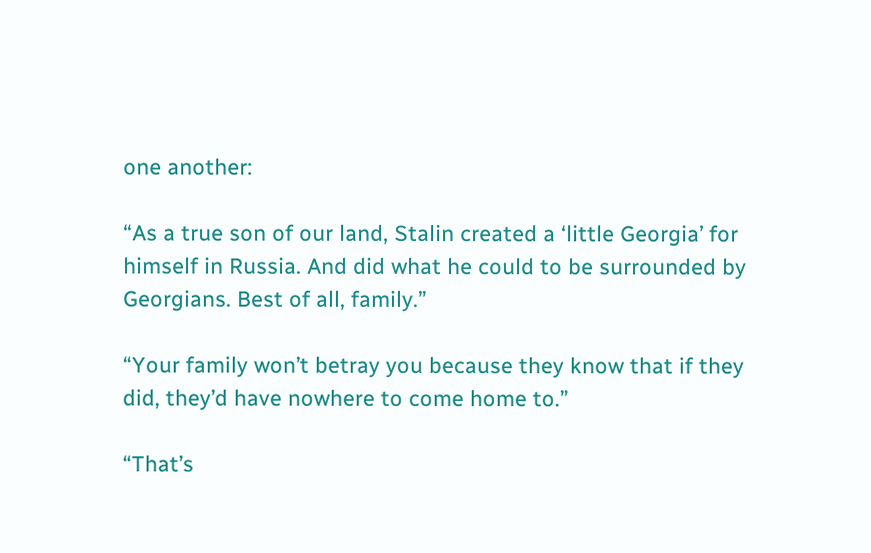one another:

“As a true son of our land, Stalin created a ‘little Georgia’ for himself in Russia. And did what he could to be surrounded by Georgians. Best of all, family.”

“Your family won’t betray you because they know that if they did, they’d have nowhere to come home to.”

“That’s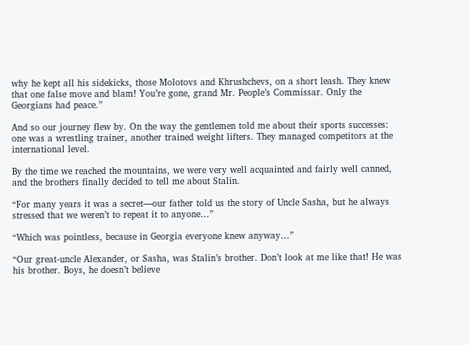why he kept all his sidekicks, those Molotovs and Khrushchevs, on a short leash. They knew that one false move and blam! You’re gone, grand Mr. People’s Commissar. Only the Georgians had peace.”

And so our journey flew by. On the way the gentlemen told me about their sports successes: one was a wrestling trainer, another trained weight lifters. They managed competitors at the international level.

By the time we reached the mountains, we were very well acquainted and fairly well canned, and the brothers finally decided to tell me about Stalin.

“For many years it was a secret—our father told us the story of Uncle Sasha, but he always stressed that we weren’t to repeat it to anyone…”

“Which was pointless, because in Georgia everyone knew anyway…”

“Our great-uncle Alexander, or Sasha, was Stalin’s brother. Don’t look at me like that! He was his brother. Boys, he doesn’t believe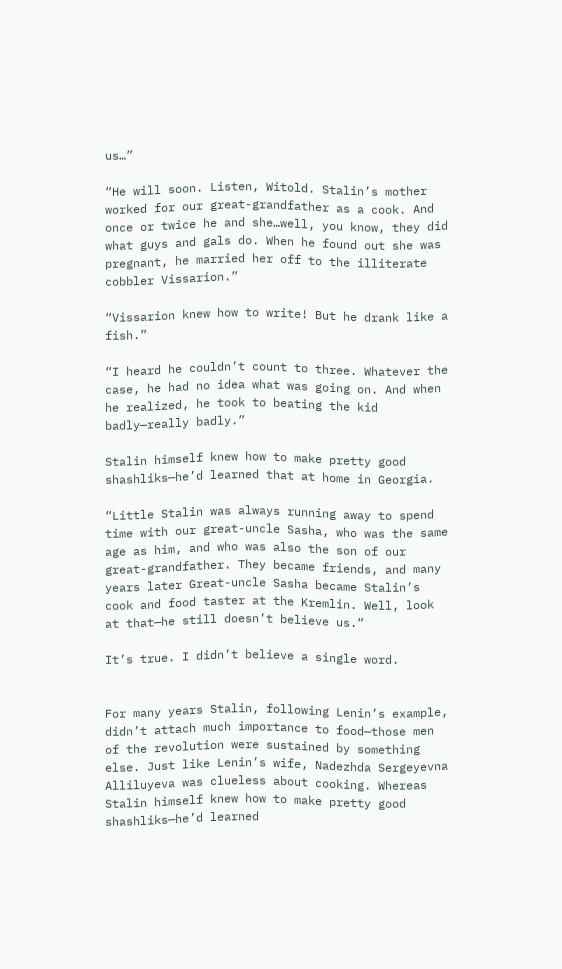us…”

“He will soon. Listen, Witold. Stalin’s mother worked for our great-grandfather as a cook. And once or twice he and she…well, you know, they did what guys and gals do. When he found out she was pregnant, he married her off to the illiterate cobbler Vissarion.”

“Vissarion knew how to write! But he drank like a fish.”

“I heard he couldn’t count to three. Whatever the case, he had no idea what was going on. And when he realized, he took to beating the kid badly—really badly.”

Stalin himself knew how to make pretty good shashliks—he’d learned that at home in Georgia.

“Little Stalin was always running away to spend time with our great-uncle Sasha, who was the same age as him, and who was also the son of our great-grandfather. They became friends, and many years later Great-uncle Sasha became Stalin’s cook and food taster at the Kremlin. Well, look at that—he still doesn’t believe us.”

It’s true. I didn’t believe a single word.


For many years Stalin, following Lenin’s example, didn’t attach much importance to food—those men of the revolution were sustained by something else. Just like Lenin’s wife, Nadezhda Sergeyevna Alliluyeva was clueless about cooking. Whereas Stalin himself knew how to make pretty good shashliks—he’d learned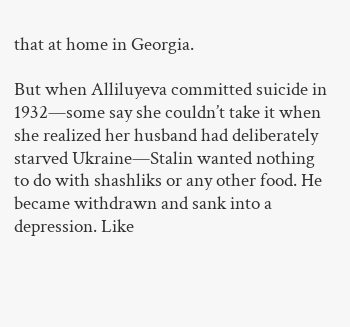that at home in Georgia.

But when Alliluyeva committed suicide in 1932—some say she couldn’t take it when she realized her husband had deliberately starved Ukraine—Stalin wanted nothing to do with shashliks or any other food. He became withdrawn and sank into a depression. Like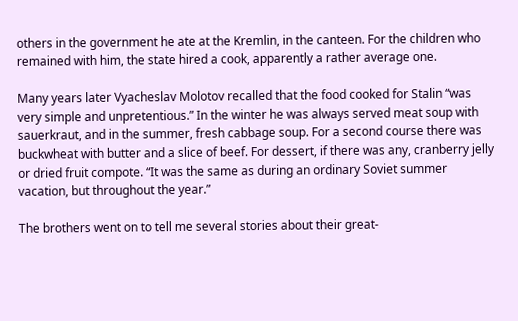others in the government he ate at the Kremlin, in the canteen. For the children who remained with him, the state hired a cook, apparently a rather average one.

Many years later Vyacheslav Molotov recalled that the food cooked for Stalin “was very simple and unpretentious.” In the winter he was always served meat soup with sauerkraut, and in the summer, fresh cabbage soup. For a second course there was buckwheat with butter and a slice of beef. For dessert, if there was any, cranberry jelly or dried fruit compote. “It was the same as during an ordinary Soviet summer vacation, but throughout the year.”

The brothers went on to tell me several stories about their great-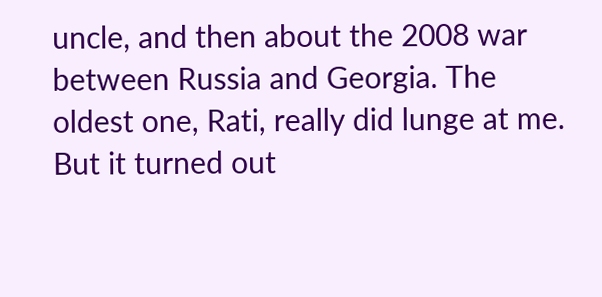uncle, and then about the 2008 war between Russia and Georgia. The oldest one, Rati, really did lunge at me. But it turned out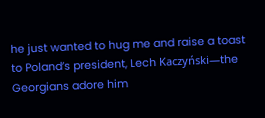he just wanted to hug me and raise a toast to Poland’s president, Lech Kaczyński—the Georgians adore him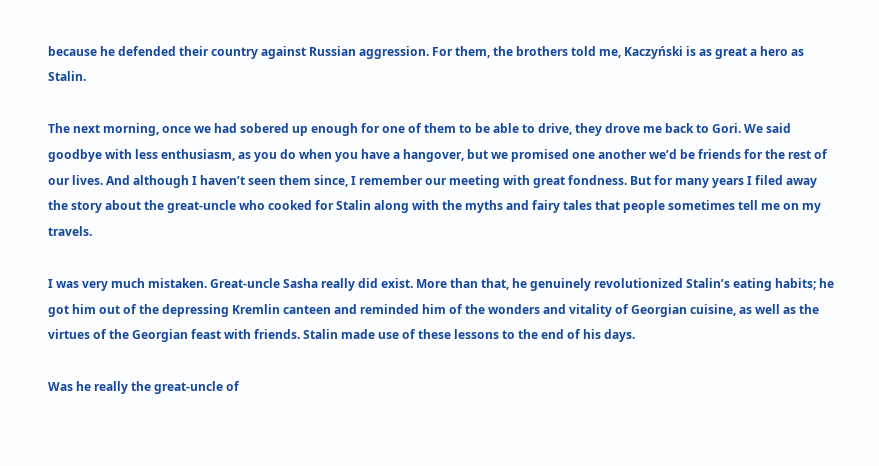because he defended their country against Russian aggression. For them, the brothers told me, Kaczyński is as great a hero as Stalin.

The next morning, once we had sobered up enough for one of them to be able to drive, they drove me back to Gori. We said goodbye with less enthusiasm, as you do when you have a hangover, but we promised one another we’d be friends for the rest of our lives. And although I haven’t seen them since, I remember our meeting with great fondness. But for many years I filed away the story about the great-uncle who cooked for Stalin along with the myths and fairy tales that people sometimes tell me on my travels.

I was very much mistaken. Great-uncle Sasha really did exist. More than that, he genuinely revolutionized Stalin’s eating habits; he got him out of the depressing Kremlin canteen and reminded him of the wonders and vitality of Georgian cuisine, as well as the virtues of the Georgian feast with friends. Stalin made use of these lessons to the end of his days.

Was he really the great-uncle of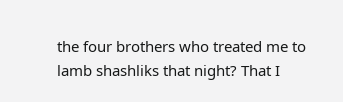the four brothers who treated me to lamb shashliks that night? That I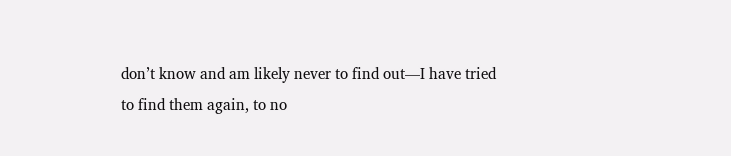don’t know and am likely never to find out—I have tried to find them again, to no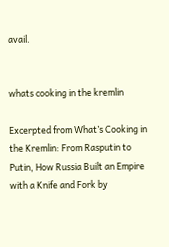avail.


whats cooking in the kremlin

Excerpted from What’s Cooking in the Kremlin: From Rasputin to Putin, How Russia Built an Empire with a Knife and Fork by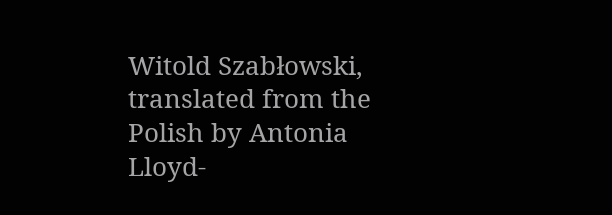Witold Szabłowski, translated from the Polish by Antonia Lloyd-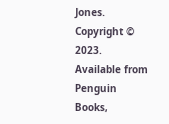Jones. Copyright © 2023. Available from Penguin Books,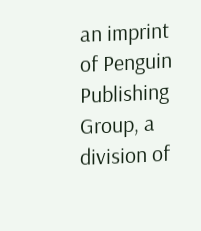an imprint of Penguin Publishing Group, a division of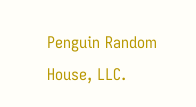Penguin Random House, LLC.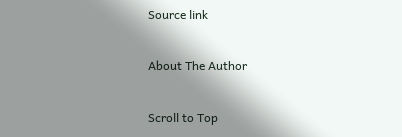Source link

About The Author

Scroll to Top